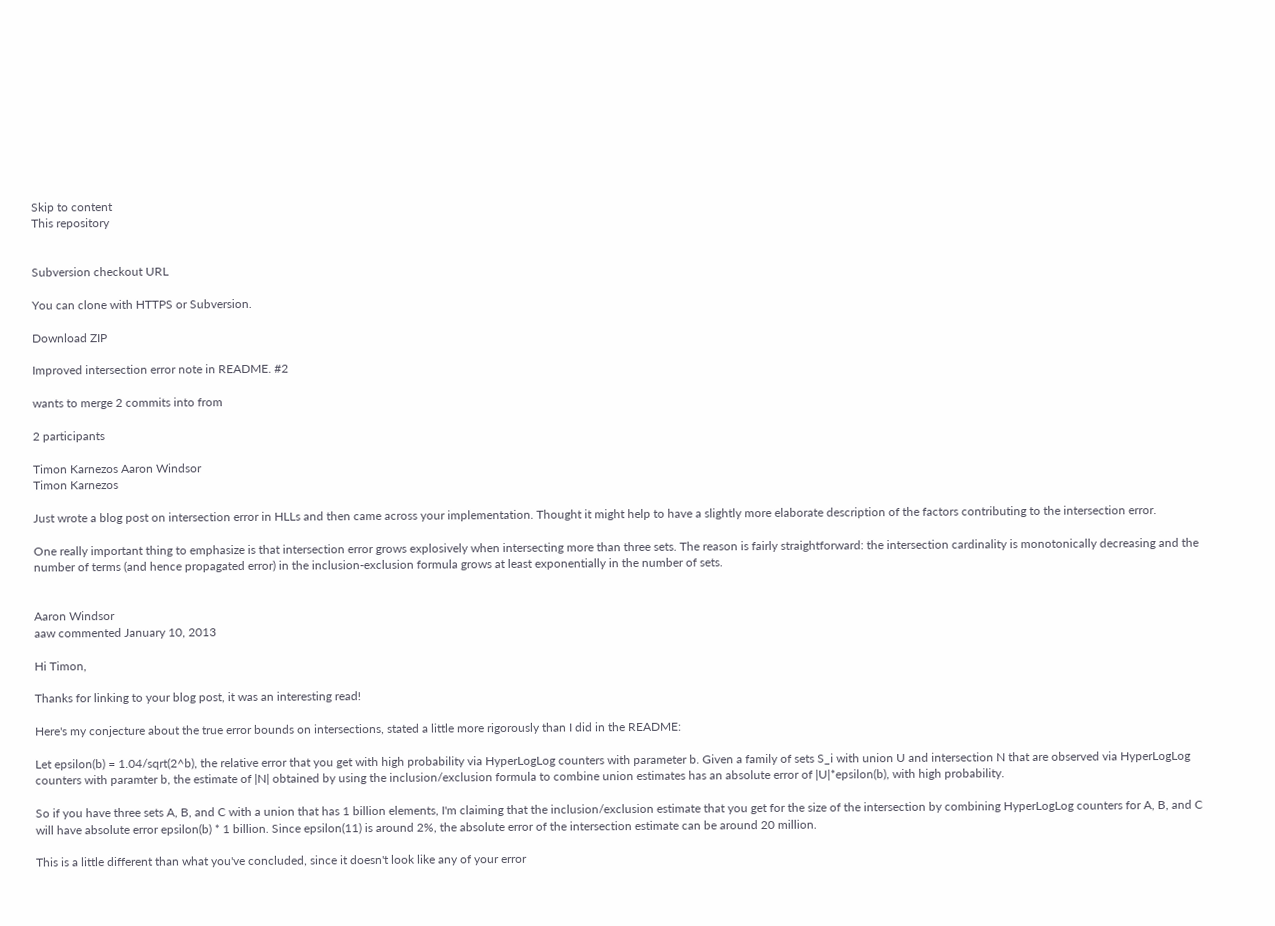Skip to content
This repository


Subversion checkout URL

You can clone with HTTPS or Subversion.

Download ZIP

Improved intersection error note in README. #2

wants to merge 2 commits into from

2 participants

Timon Karnezos Aaron Windsor
Timon Karnezos

Just wrote a blog post on intersection error in HLLs and then came across your implementation. Thought it might help to have a slightly more elaborate description of the factors contributing to the intersection error.

One really important thing to emphasize is that intersection error grows explosively when intersecting more than three sets. The reason is fairly straightforward: the intersection cardinality is monotonically decreasing and the number of terms (and hence propagated error) in the inclusion-exclusion formula grows at least exponentially in the number of sets.


Aaron Windsor
aaw commented January 10, 2013

Hi Timon,

Thanks for linking to your blog post, it was an interesting read!

Here's my conjecture about the true error bounds on intersections, stated a little more rigorously than I did in the README:

Let epsilon(b) = 1.04/sqrt(2^b), the relative error that you get with high probability via HyperLogLog counters with parameter b. Given a family of sets S_i with union U and intersection N that are observed via HyperLogLog counters with paramter b, the estimate of |N| obtained by using the inclusion/exclusion formula to combine union estimates has an absolute error of |U|*epsilon(b), with high probability.

So if you have three sets A, B, and C with a union that has 1 billion elements, I'm claiming that the inclusion/exclusion estimate that you get for the size of the intersection by combining HyperLogLog counters for A, B, and C will have absolute error epsilon(b) * 1 billion. Since epsilon(11) is around 2%, the absolute error of the intersection estimate can be around 20 million.

This is a little different than what you've concluded, since it doesn't look like any of your error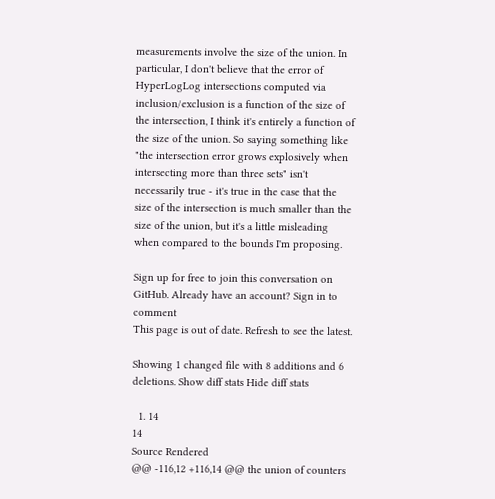measurements involve the size of the union. In particular, I don't believe that the error of HyperLogLog intersections computed via inclusion/exclusion is a function of the size of the intersection, I think it's entirely a function of the size of the union. So saying something like "the intersection error grows explosively when intersecting more than three sets" isn't necessarily true - it's true in the case that the size of the intersection is much smaller than the size of the union, but it's a little misleading when compared to the bounds I'm proposing.

Sign up for free to join this conversation on GitHub. Already have an account? Sign in to comment
This page is out of date. Refresh to see the latest.

Showing 1 changed file with 8 additions and 6 deletions. Show diff stats Hide diff stats

  1. 14
14
Source Rendered
@@ -116,12 +116,14 @@ the union of counters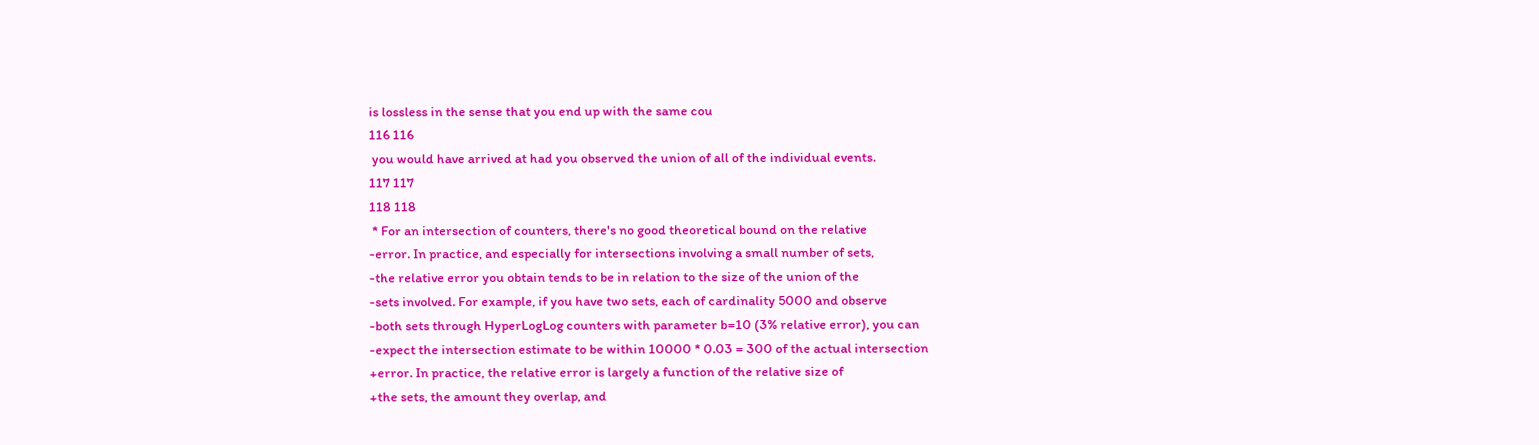is lossless in the sense that you end up with the same cou
116 116
 you would have arrived at had you observed the union of all of the individual events.
117 117
118 118
 * For an intersection of counters, there's no good theoretical bound on the relative
-error. In practice, and especially for intersections involving a small number of sets,
-the relative error you obtain tends to be in relation to the size of the union of the
-sets involved. For example, if you have two sets, each of cardinality 5000 and observe
-both sets through HyperLogLog counters with parameter b=10 (3% relative error), you can
-expect the intersection estimate to be within 10000 * 0.03 = 300 of the actual intersection
+error. In practice, the relative error is largely a function of the relative size of
+the sets, the amount they overlap, and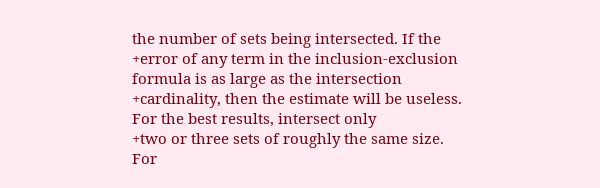the number of sets being intersected. If the
+error of any term in the inclusion-exclusion formula is as large as the intersection
+cardinality, then the estimate will be useless. For the best results, intersect only
+two or three sets of roughly the same size. For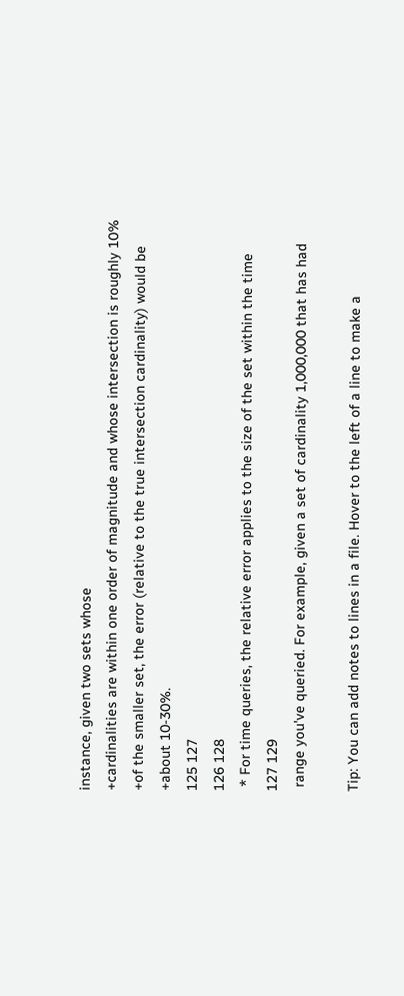instance, given two sets whose
+cardinalities are within one order of magnitude and whose intersection is roughly 10%
+of the smaller set, the error (relative to the true intersection cardinality) would be
+about 10-30%.
125 127
126 128
 * For time queries, the relative error applies to the size of the set within the time
127 129
 range you've queried. For example, given a set of cardinality 1,000,000 that has had

Tip: You can add notes to lines in a file. Hover to the left of a line to make a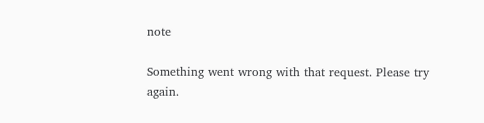note

Something went wrong with that request. Please try again.